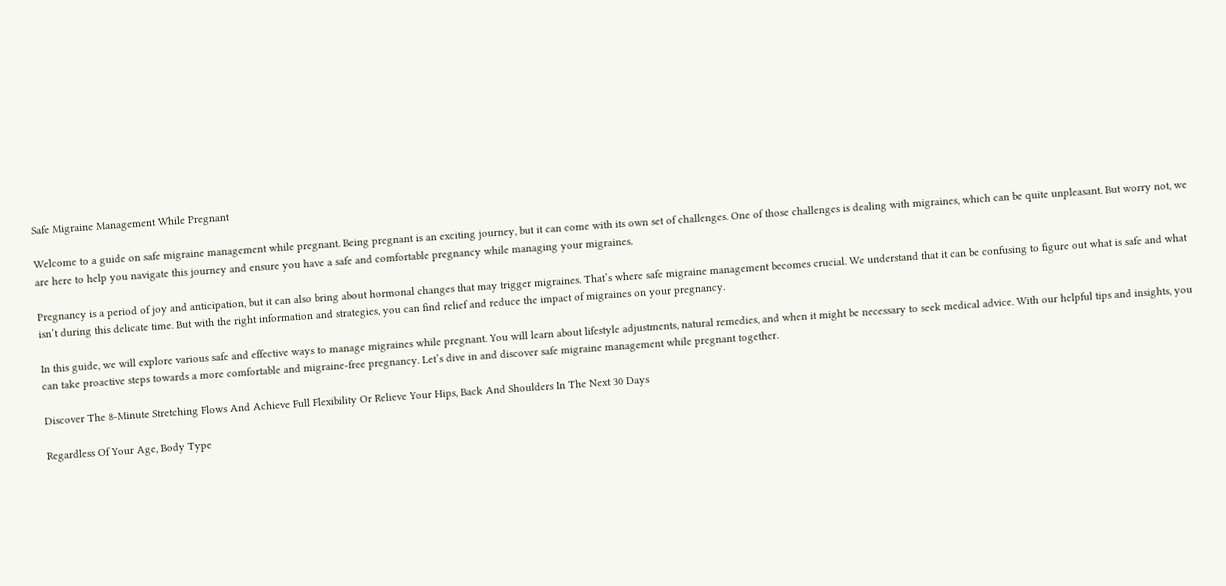Safe Migraine Management While Pregnant

Welcome to a guide on safe migraine management while pregnant. Being pregnant is an exciting journey, but it can come with its own set of challenges. One of those challenges is dealing with migraines, which can be quite unpleasant. But worry not, we are here to help you navigate this journey and ensure you have a safe and comfortable pregnancy while managing your migraines.

Pregnancy is a period of joy and anticipation, but it can also bring about hormonal changes that may trigger migraines. That’s where safe migraine management becomes crucial. We understand that it can be confusing to figure out what is safe and what isn’t during this delicate time. But with the right information and strategies, you can find relief and reduce the impact of migraines on your pregnancy.

In this guide, we will explore various safe and effective ways to manage migraines while pregnant. You will learn about lifestyle adjustments, natural remedies, and when it might be necessary to seek medical advice. With our helpful tips and insights, you can take proactive steps towards a more comfortable and migraine-free pregnancy. Let’s dive in and discover safe migraine management while pregnant together.

Discover The 8-Minute Stretching Flows And Achieve Full Flexibility Or Relieve Your Hips, Back And Shoulders In The Next 30 Days

Regardless Of Your Age, Body Type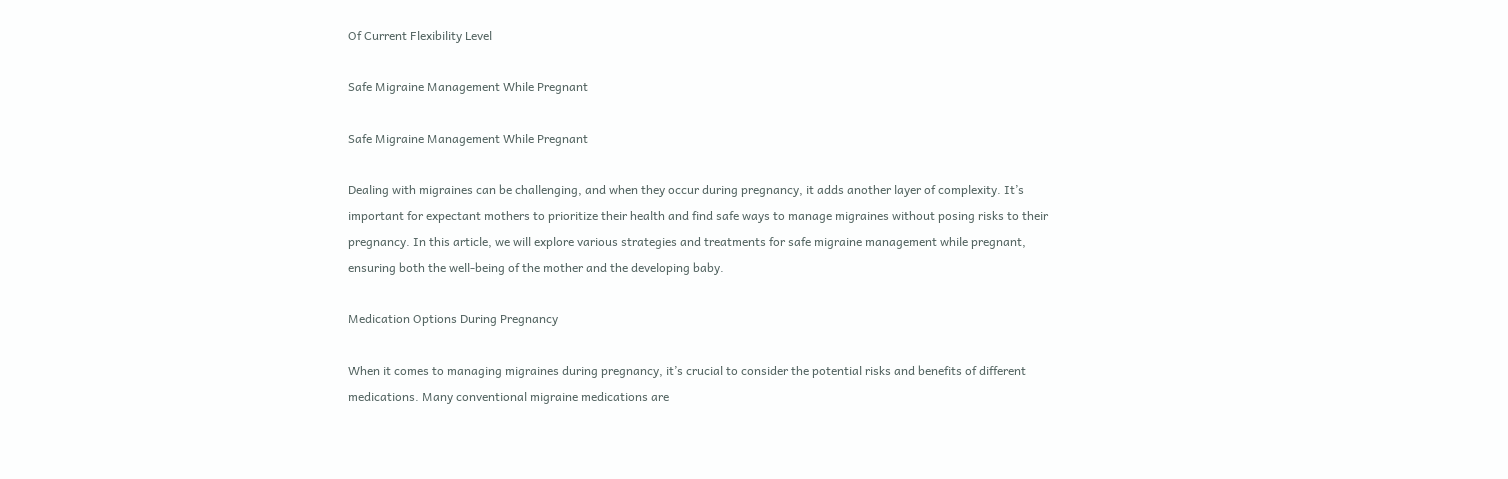Of Current Flexibility Level

Safe Migraine Management While Pregnant

Safe Migraine Management While Pregnant

Dealing with migraines can be challenging, and when they occur during pregnancy, it adds another layer of complexity. It’s important for expectant mothers to prioritize their health and find safe ways to manage migraines without posing risks to their pregnancy. In this article, we will explore various strategies and treatments for safe migraine management while pregnant, ensuring both the well-being of the mother and the developing baby.

Medication Options During Pregnancy

When it comes to managing migraines during pregnancy, it’s crucial to consider the potential risks and benefits of different medications. Many conventional migraine medications are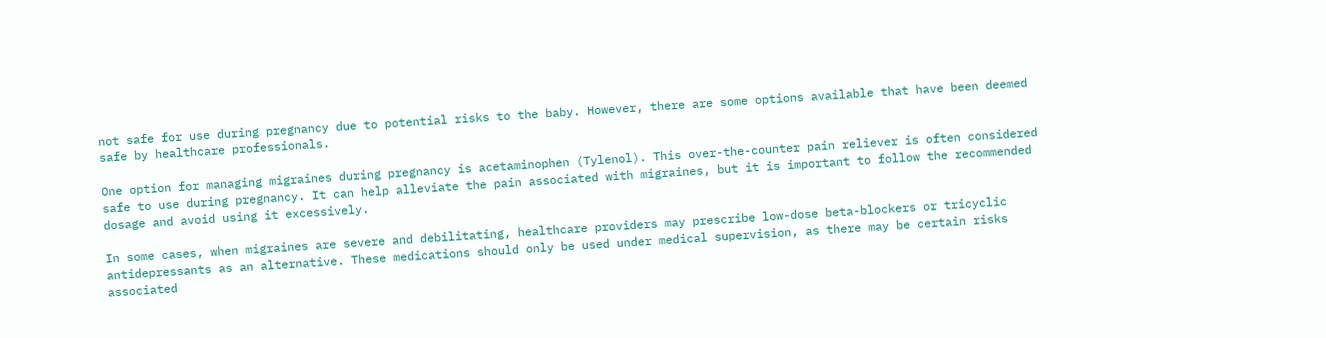not safe for use during pregnancy due to potential risks to the baby. However, there are some options available that have been deemed safe by healthcare professionals.

One option for managing migraines during pregnancy is acetaminophen (Tylenol). This over-the-counter pain reliever is often considered safe to use during pregnancy. It can help alleviate the pain associated with migraines, but it is important to follow the recommended dosage and avoid using it excessively.

In some cases, when migraines are severe and debilitating, healthcare providers may prescribe low-dose beta-blockers or tricyclic antidepressants as an alternative. These medications should only be used under medical supervision, as there may be certain risks associated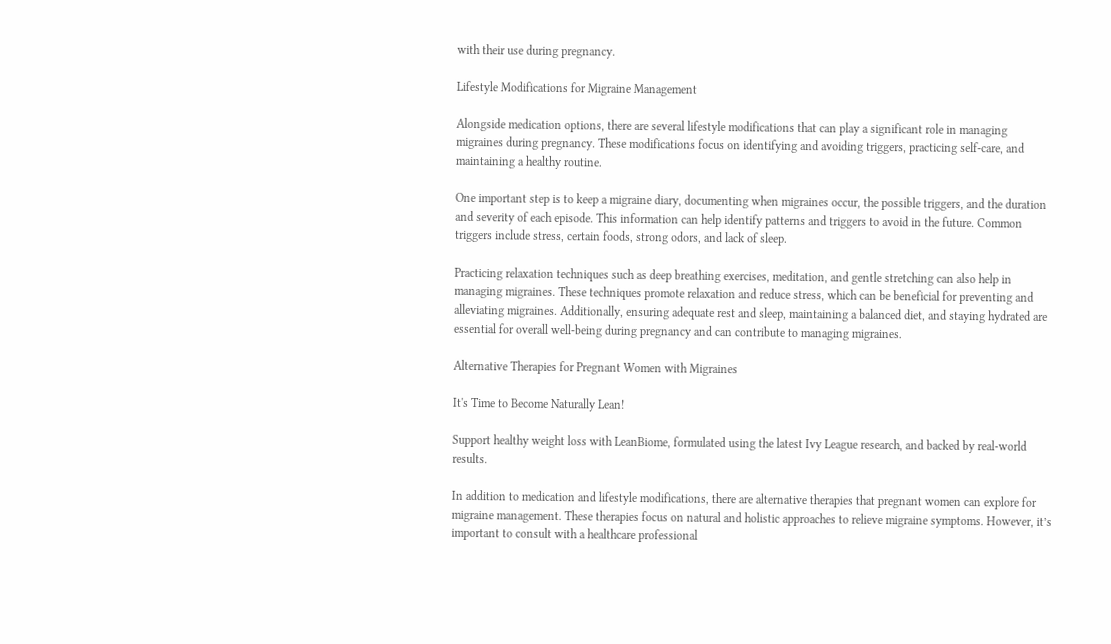with their use during pregnancy.

Lifestyle Modifications for Migraine Management

Alongside medication options, there are several lifestyle modifications that can play a significant role in managing migraines during pregnancy. These modifications focus on identifying and avoiding triggers, practicing self-care, and maintaining a healthy routine.

One important step is to keep a migraine diary, documenting when migraines occur, the possible triggers, and the duration and severity of each episode. This information can help identify patterns and triggers to avoid in the future. Common triggers include stress, certain foods, strong odors, and lack of sleep.

Practicing relaxation techniques such as deep breathing exercises, meditation, and gentle stretching can also help in managing migraines. These techniques promote relaxation and reduce stress, which can be beneficial for preventing and alleviating migraines. Additionally, ensuring adequate rest and sleep, maintaining a balanced diet, and staying hydrated are essential for overall well-being during pregnancy and can contribute to managing migraines.

Alternative Therapies for Pregnant Women with Migraines

It's Time to Become Naturally Lean!

Support healthy weight loss with LeanBiome, formulated using the latest Ivy League research, and backed by real-world results.

In addition to medication and lifestyle modifications, there are alternative therapies that pregnant women can explore for migraine management. These therapies focus on natural and holistic approaches to relieve migraine symptoms. However, it’s important to consult with a healthcare professional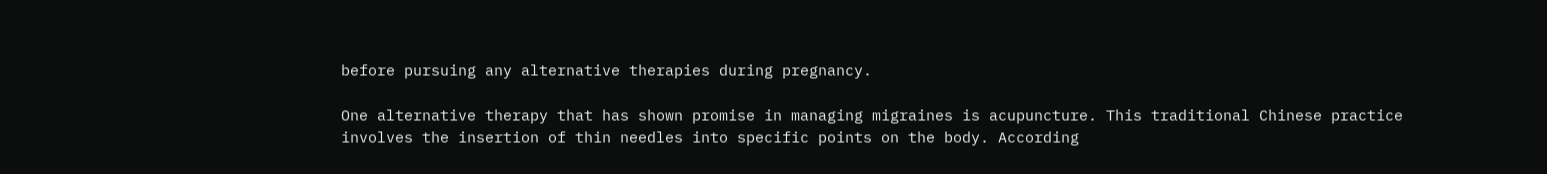before pursuing any alternative therapies during pregnancy.

One alternative therapy that has shown promise in managing migraines is acupuncture. This traditional Chinese practice involves the insertion of thin needles into specific points on the body. According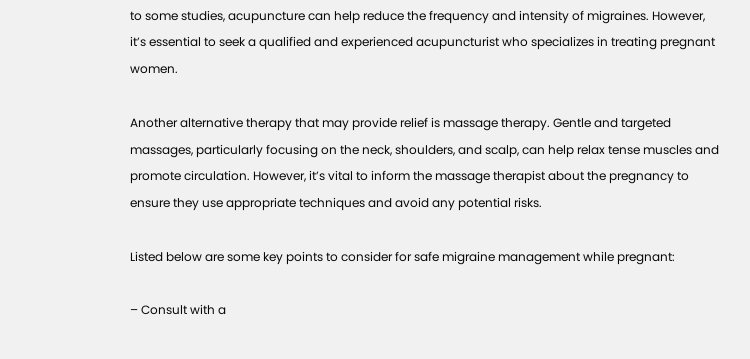to some studies, acupuncture can help reduce the frequency and intensity of migraines. However, it’s essential to seek a qualified and experienced acupuncturist who specializes in treating pregnant women.

Another alternative therapy that may provide relief is massage therapy. Gentle and targeted massages, particularly focusing on the neck, shoulders, and scalp, can help relax tense muscles and promote circulation. However, it’s vital to inform the massage therapist about the pregnancy to ensure they use appropriate techniques and avoid any potential risks.

Listed below are some key points to consider for safe migraine management while pregnant:

– Consult with a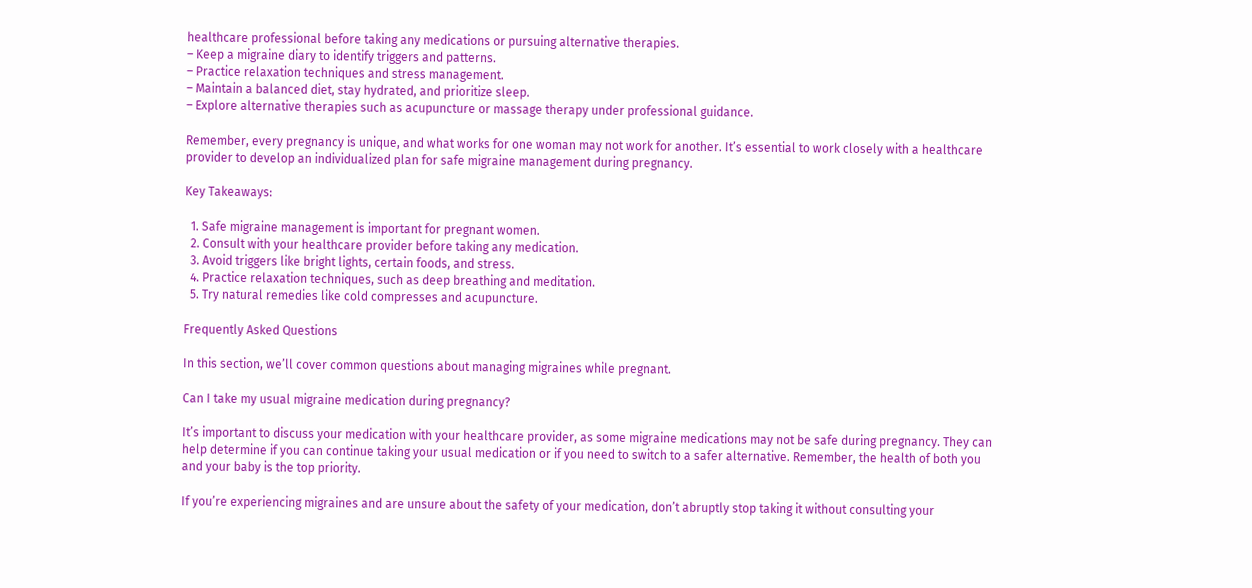healthcare professional before taking any medications or pursuing alternative therapies.
– Keep a migraine diary to identify triggers and patterns.
– Practice relaxation techniques and stress management.
– Maintain a balanced diet, stay hydrated, and prioritize sleep.
– Explore alternative therapies such as acupuncture or massage therapy under professional guidance.

Remember, every pregnancy is unique, and what works for one woman may not work for another. It’s essential to work closely with a healthcare provider to develop an individualized plan for safe migraine management during pregnancy.

Key Takeaways:

  1. Safe migraine management is important for pregnant women.
  2. Consult with your healthcare provider before taking any medication.
  3. Avoid triggers like bright lights, certain foods, and stress.
  4. Practice relaxation techniques, such as deep breathing and meditation.
  5. Try natural remedies like cold compresses and acupuncture.

Frequently Asked Questions

In this section, we’ll cover common questions about managing migraines while pregnant.

Can I take my usual migraine medication during pregnancy?

It’s important to discuss your medication with your healthcare provider, as some migraine medications may not be safe during pregnancy. They can help determine if you can continue taking your usual medication or if you need to switch to a safer alternative. Remember, the health of both you and your baby is the top priority.

If you’re experiencing migraines and are unsure about the safety of your medication, don’t abruptly stop taking it without consulting your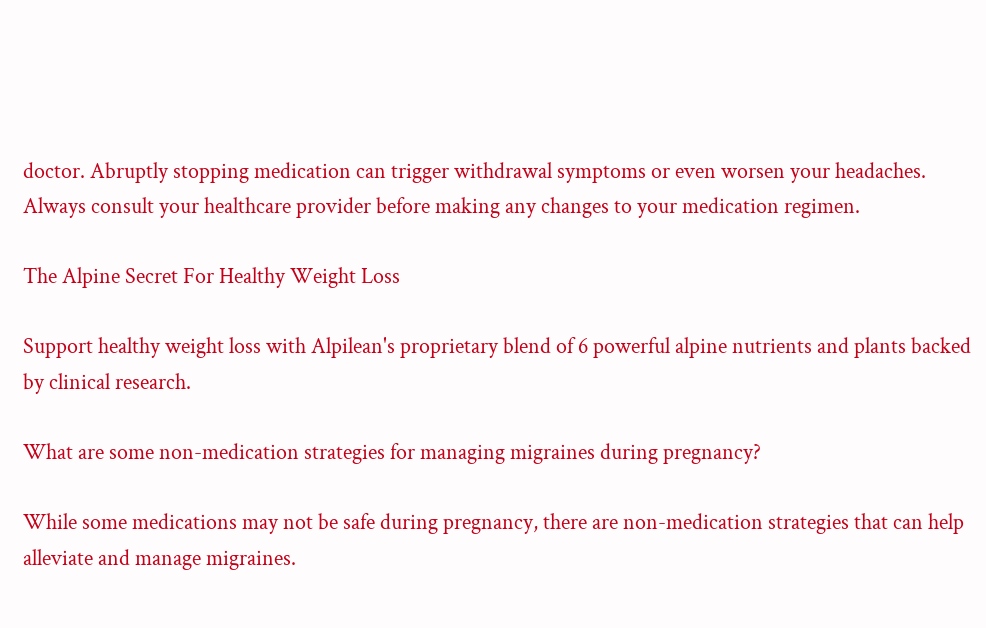doctor. Abruptly stopping medication can trigger withdrawal symptoms or even worsen your headaches. Always consult your healthcare provider before making any changes to your medication regimen.

The Alpine Secret For Healthy Weight Loss

Support healthy weight loss with Alpilean's proprietary blend of 6 powerful alpine nutrients and plants backed by clinical research.

What are some non-medication strategies for managing migraines during pregnancy?

While some medications may not be safe during pregnancy, there are non-medication strategies that can help alleviate and manage migraines.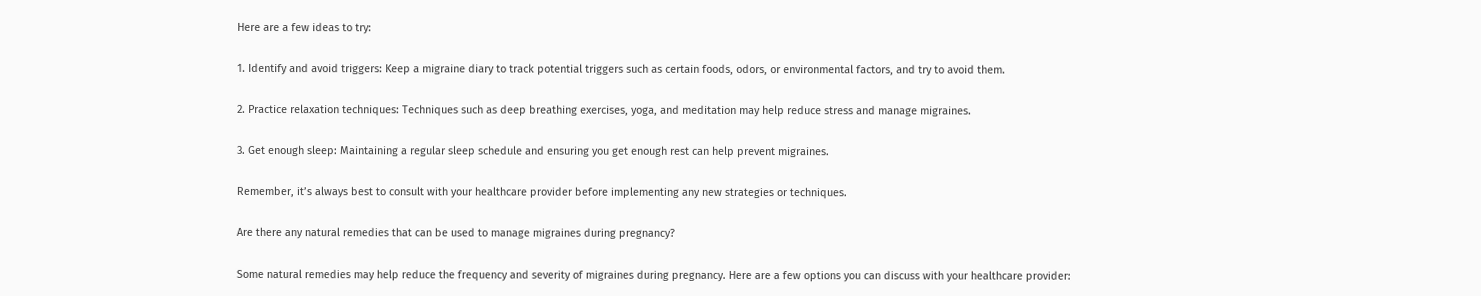Here are a few ideas to try:

1. Identify and avoid triggers: Keep a migraine diary to track potential triggers such as certain foods, odors, or environmental factors, and try to avoid them.

2. Practice relaxation techniques: Techniques such as deep breathing exercises, yoga, and meditation may help reduce stress and manage migraines.

3. Get enough sleep: Maintaining a regular sleep schedule and ensuring you get enough rest can help prevent migraines.

Remember, it’s always best to consult with your healthcare provider before implementing any new strategies or techniques.

Are there any natural remedies that can be used to manage migraines during pregnancy?

Some natural remedies may help reduce the frequency and severity of migraines during pregnancy. Here are a few options you can discuss with your healthcare provider: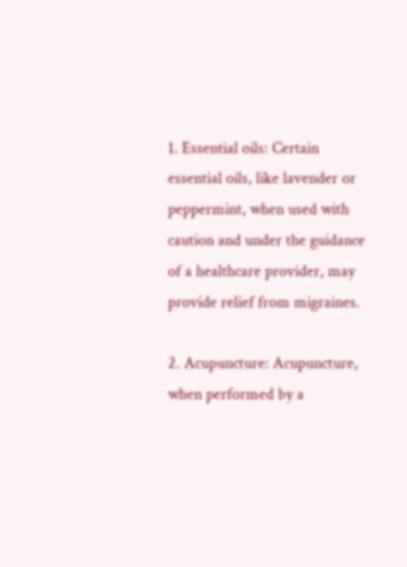1. Essential oils: Certain essential oils, like lavender or peppermint, when used with caution and under the guidance of a healthcare provider, may provide relief from migraines.

2. Acupuncture: Acupuncture, when performed by a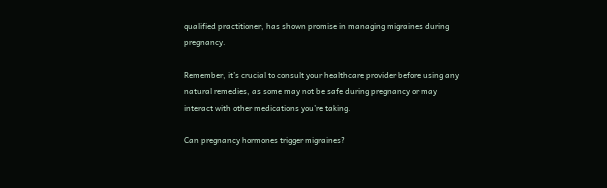qualified practitioner, has shown promise in managing migraines during pregnancy.

Remember, it’s crucial to consult your healthcare provider before using any natural remedies, as some may not be safe during pregnancy or may interact with other medications you’re taking.

Can pregnancy hormones trigger migraines?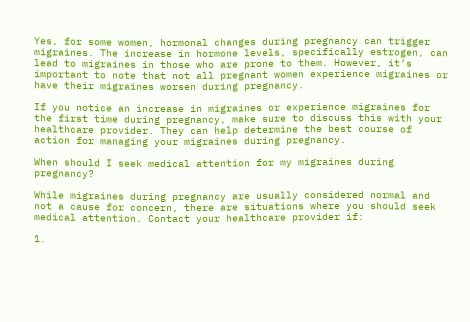Yes, for some women, hormonal changes during pregnancy can trigger migraines. The increase in hormone levels, specifically estrogen, can lead to migraines in those who are prone to them. However, it’s important to note that not all pregnant women experience migraines or have their migraines worsen during pregnancy.

If you notice an increase in migraines or experience migraines for the first time during pregnancy, make sure to discuss this with your healthcare provider. They can help determine the best course of action for managing your migraines during pregnancy.

When should I seek medical attention for my migraines during pregnancy?

While migraines during pregnancy are usually considered normal and not a cause for concern, there are situations where you should seek medical attention. Contact your healthcare provider if:

1.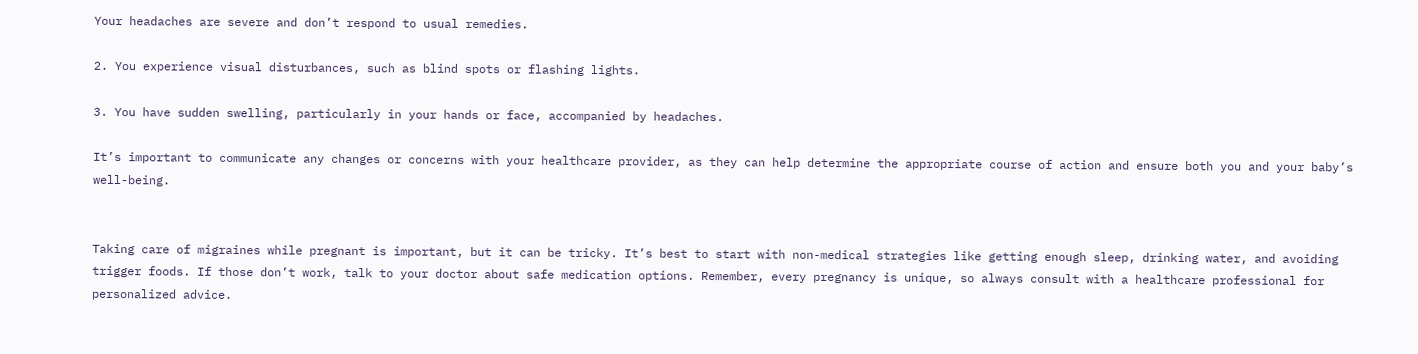Your headaches are severe and don’t respond to usual remedies.

2. You experience visual disturbances, such as blind spots or flashing lights.

3. You have sudden swelling, particularly in your hands or face, accompanied by headaches.

It’s important to communicate any changes or concerns with your healthcare provider, as they can help determine the appropriate course of action and ensure both you and your baby’s well-being.


Taking care of migraines while pregnant is important, but it can be tricky. It’s best to start with non-medical strategies like getting enough sleep, drinking water, and avoiding trigger foods. If those don’t work, talk to your doctor about safe medication options. Remember, every pregnancy is unique, so always consult with a healthcare professional for personalized advice.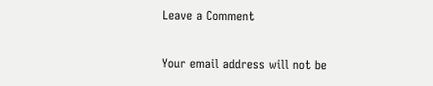Leave a Comment

Your email address will not be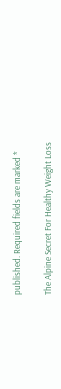published. Required fields are marked *

The Alpine Secret For Healthy Weight Loss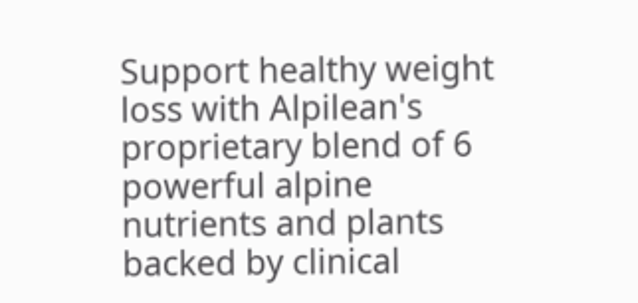Support healthy weight loss with Alpilean's proprietary blend of 6 powerful alpine nutrients and plants backed by clinical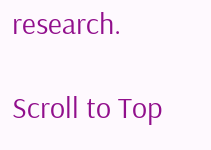research.

Scroll to Top